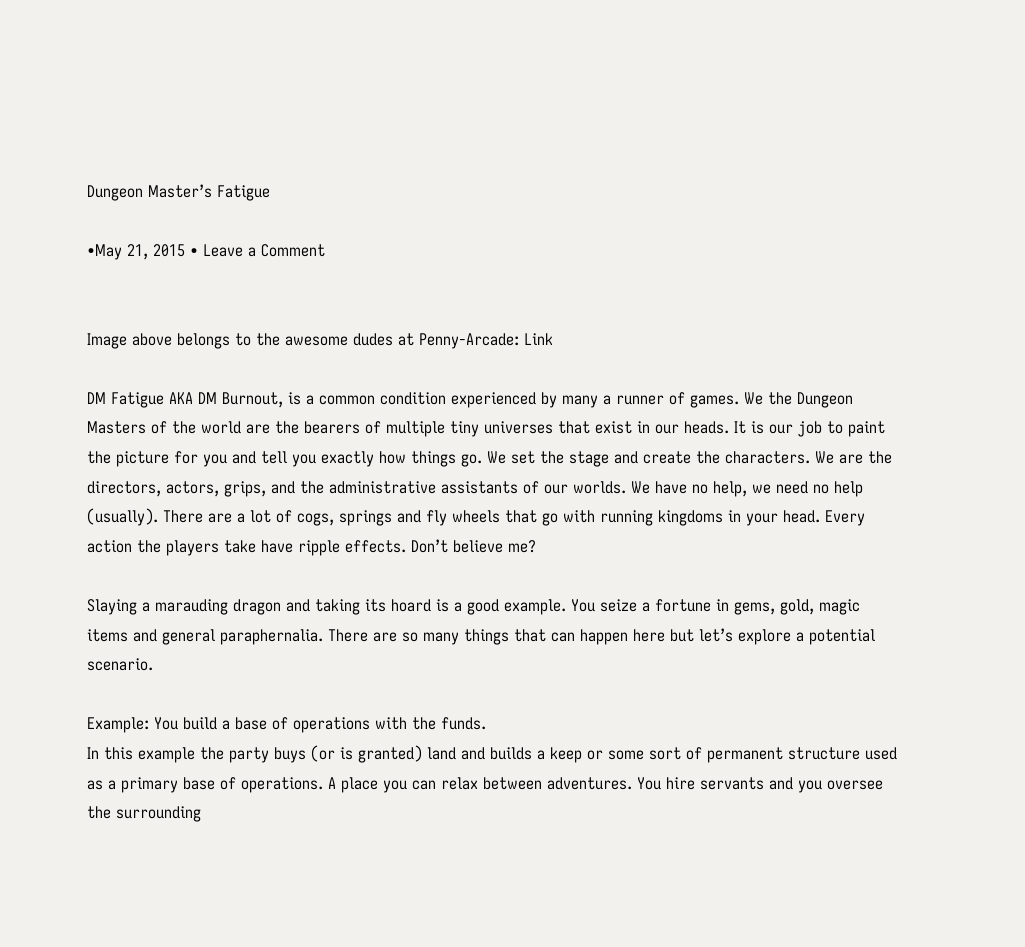Dungeon Master’s Fatigue

•May 21, 2015 • Leave a Comment


Image above belongs to the awesome dudes at Penny-Arcade: Link

DM Fatigue AKA DM Burnout, is a common condition experienced by many a runner of games. We the Dungeon Masters of the world are the bearers of multiple tiny universes that exist in our heads. It is our job to paint the picture for you and tell you exactly how things go. We set the stage and create the characters. We are the directors, actors, grips, and the administrative assistants of our worlds. We have no help, we need no help (usually). There are a lot of cogs, springs and fly wheels that go with running kingdoms in your head. Every action the players take have ripple effects. Don’t believe me?

Slaying a marauding dragon and taking its hoard is a good example. You seize a fortune in gems, gold, magic items and general paraphernalia. There are so many things that can happen here but let’s explore a potential scenario.

Example: You build a base of operations with the funds.
In this example the party buys (or is granted) land and builds a keep or some sort of permanent structure used as a primary base of operations. A place you can relax between adventures. You hire servants and you oversee the surrounding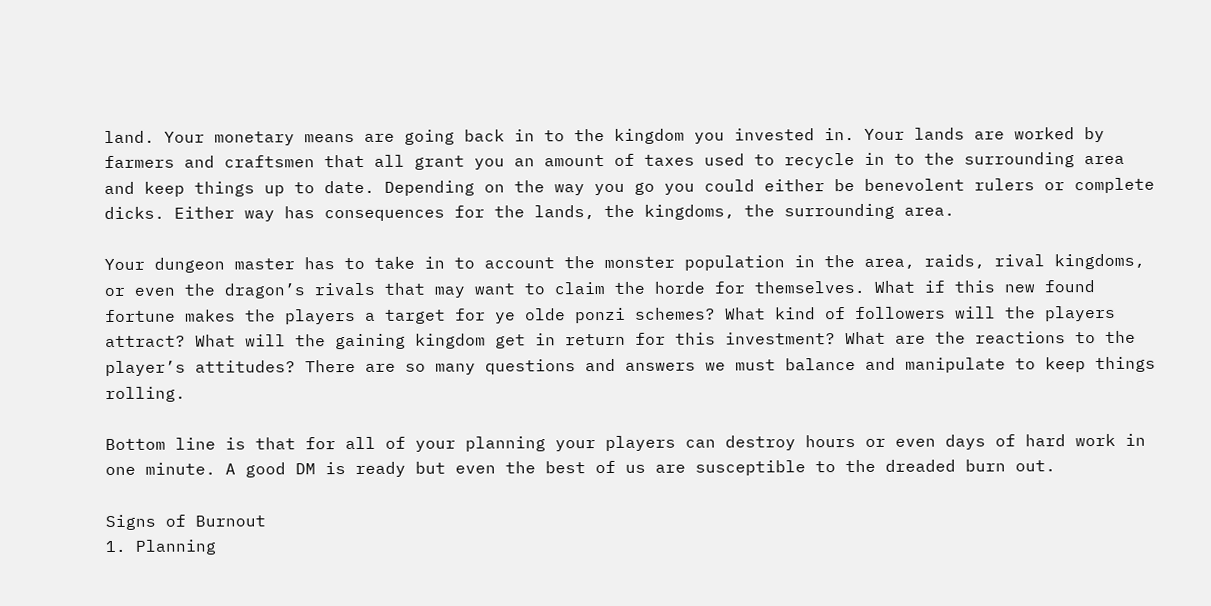land. Your monetary means are going back in to the kingdom you invested in. Your lands are worked by farmers and craftsmen that all grant you an amount of taxes used to recycle in to the surrounding area and keep things up to date. Depending on the way you go you could either be benevolent rulers or complete dicks. Either way has consequences for the lands, the kingdoms, the surrounding area.

Your dungeon master has to take in to account the monster population in the area, raids, rival kingdoms, or even the dragon’s rivals that may want to claim the horde for themselves. What if this new found fortune makes the players a target for ye olde ponzi schemes? What kind of followers will the players attract? What will the gaining kingdom get in return for this investment? What are the reactions to the player’s attitudes? There are so many questions and answers we must balance and manipulate to keep things rolling.

Bottom line is that for all of your planning your players can destroy hours or even days of hard work in one minute. A good DM is ready but even the best of us are susceptible to the dreaded burn out.

Signs of Burnout
1. Planning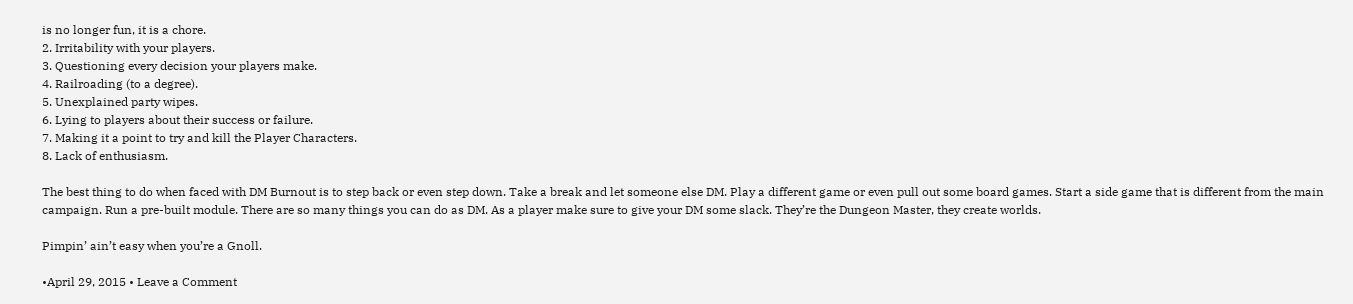is no longer fun, it is a chore.
2. Irritability with your players.
3. Questioning every decision your players make.
4. Railroading (to a degree).
5. Unexplained party wipes.
6. Lying to players about their success or failure.
7. Making it a point to try and kill the Player Characters.
8. Lack of enthusiasm.

The best thing to do when faced with DM Burnout is to step back or even step down. Take a break and let someone else DM. Play a different game or even pull out some board games. Start a side game that is different from the main campaign. Run a pre-built module. There are so many things you can do as DM. As a player make sure to give your DM some slack. They’re the Dungeon Master, they create worlds.

Pimpin’ ain’t easy when you’re a Gnoll.

•April 29, 2015 • Leave a Comment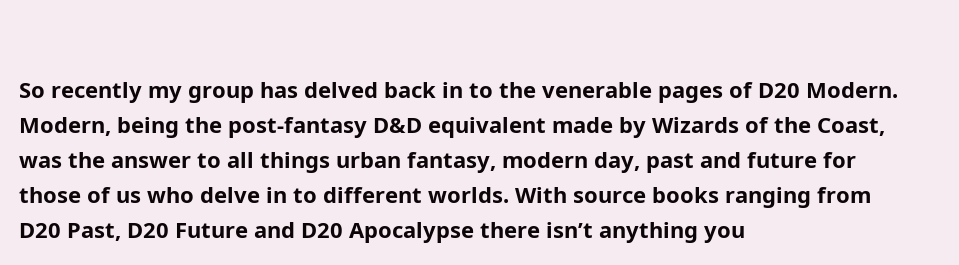So recently my group has delved back in to the venerable pages of D20 Modern. Modern, being the post-fantasy D&D equivalent made by Wizards of the Coast, was the answer to all things urban fantasy, modern day, past and future for those of us who delve in to different worlds. With source books ranging from D20 Past, D20 Future and D20 Apocalypse there isn’t anything you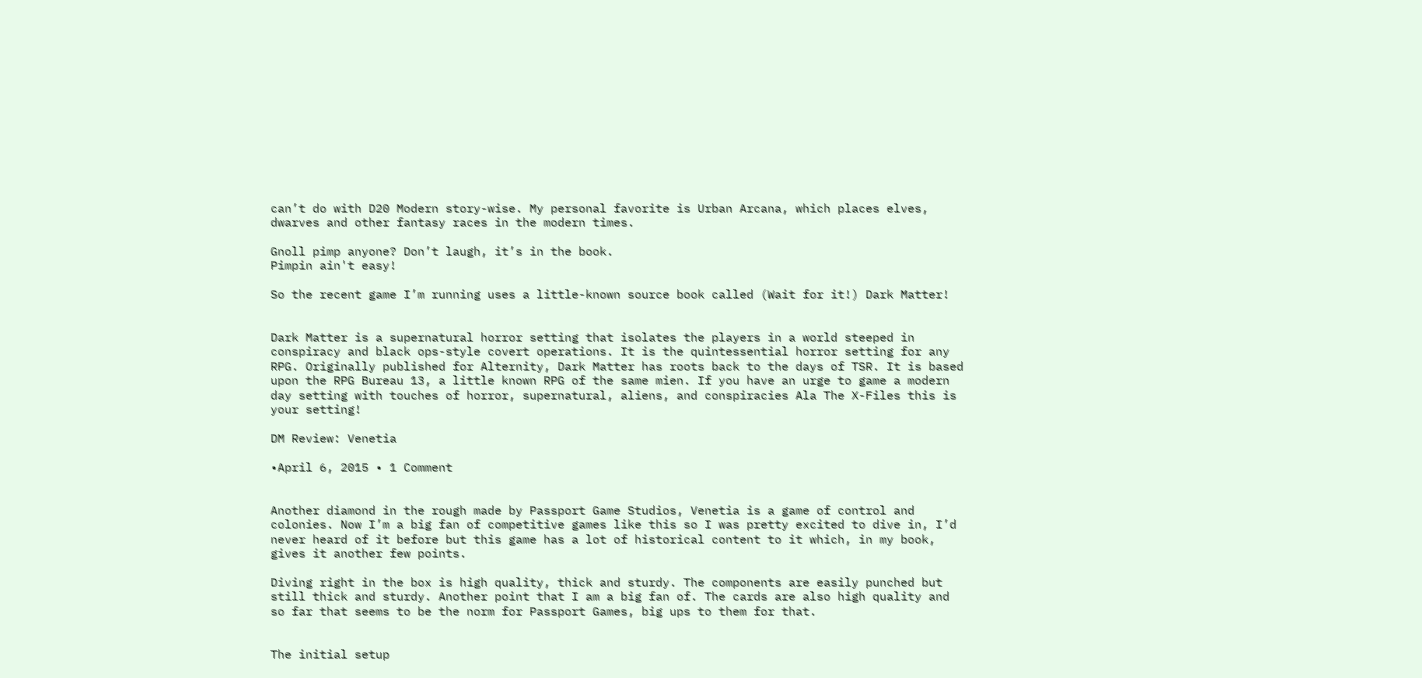can’t do with D20 Modern story-wise. My personal favorite is Urban Arcana, which places elves, dwarves and other fantasy races in the modern times.

Gnoll pimp anyone? Don’t laugh, it’s in the book.
Pimpin ain't easy!

So the recent game I’m running uses a little-known source book called (Wait for it!) Dark Matter!


Dark Matter is a supernatural horror setting that isolates the players in a world steeped in conspiracy and black ops-style covert operations. It is the quintessential horror setting for any RPG. Originally published for Alternity, Dark Matter has roots back to the days of TSR. It is based upon the RPG Bureau 13, a little known RPG of the same mien. If you have an urge to game a modern day setting with touches of horror, supernatural, aliens, and conspiracies Ala The X-Files this is your setting!

DM Review: Venetia

•April 6, 2015 • 1 Comment


Another diamond in the rough made by Passport Game Studios, Venetia is a game of control and colonies. Now I’m a big fan of competitive games like this so I was pretty excited to dive in, I’d never heard of it before but this game has a lot of historical content to it which, in my book, gives it another few points.

Diving right in the box is high quality, thick and sturdy. The components are easily punched but still thick and sturdy. Another point that I am a big fan of. The cards are also high quality and so far that seems to be the norm for Passport Games, big ups to them for that.


The initial setup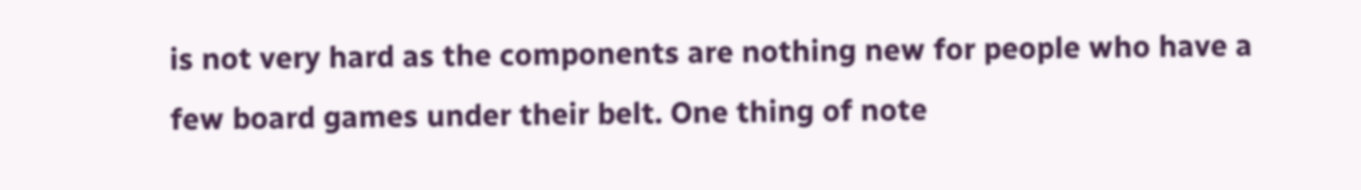is not very hard as the components are nothing new for people who have a few board games under their belt. One thing of note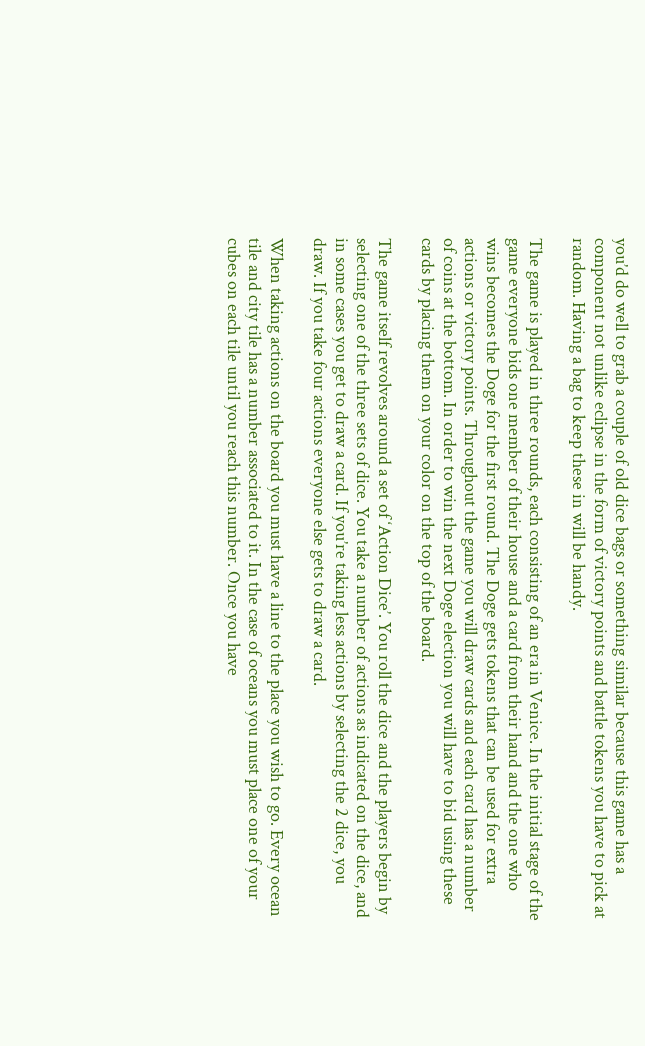you’d do well to grab a couple of old dice bags or something similar because this game has a component not unlike eclipse in the form of victory points and battle tokens you have to pick at random. Having a bag to keep these in will be handy.

The game is played in three rounds, each consisting of an era in Venice. In the initial stage of the game everyone bids one member of their house and a card from their hand and the one who wins becomes the Doge for the first round. The Doge gets tokens that can be used for extra actions or victory points. Throughout the game you will draw cards and each card has a number of coins at the bottom. In order to win the next Doge election you will have to bid using these cards by placing them on your color on the top of the board.

The game itself revolves around a set of ‘Action Dice’. You roll the dice and the players begin by selecting one of the three sets of dice. You take a number of actions as indicated on the dice, and in some cases you get to draw a card. If you’re taking less actions by selecting the 2 dice, you draw. If you take four actions everyone else gets to draw a card.

When taking actions on the board you must have a line to the place you wish to go. Every ocean tile and city tile has a number associated to it. In the case of oceans you must place one of your cubes on each tile until you reach this number. Once you have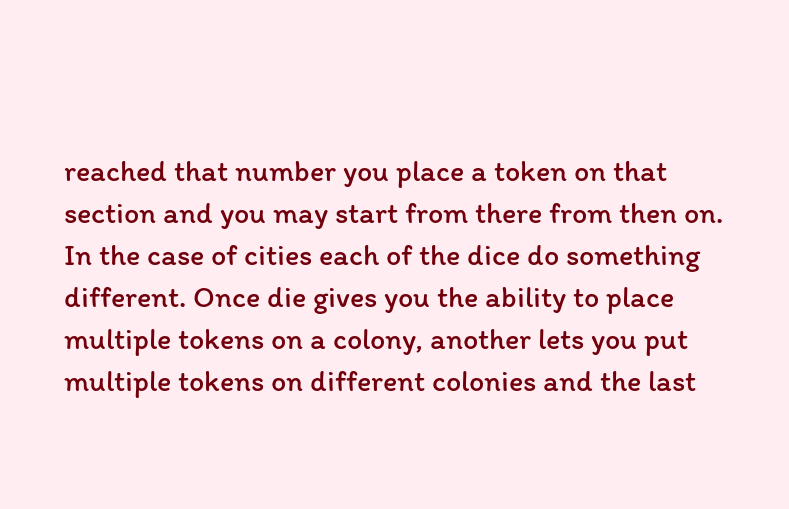reached that number you place a token on that section and you may start from there from then on. In the case of cities each of the dice do something different. Once die gives you the ability to place multiple tokens on a colony, another lets you put multiple tokens on different colonies and the last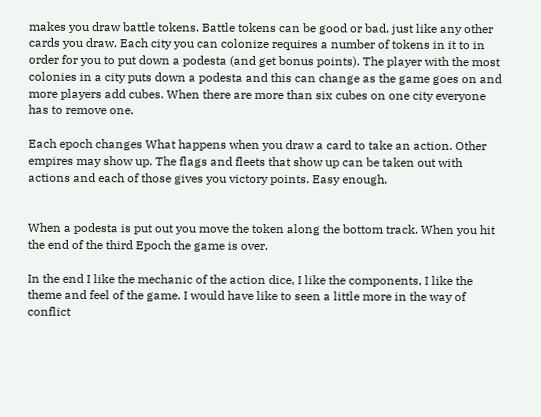makes you draw battle tokens. Battle tokens can be good or bad, just like any other cards you draw. Each city you can colonize requires a number of tokens in it to in order for you to put down a podesta (and get bonus points). The player with the most colonies in a city puts down a podesta and this can change as the game goes on and more players add cubes. When there are more than six cubes on one city everyone has to remove one.

Each epoch changes What happens when you draw a card to take an action. Other empires may show up. The flags and fleets that show up can be taken out with actions and each of those gives you victory points. Easy enough.


When a podesta is put out you move the token along the bottom track. When you hit the end of the third Epoch the game is over.

In the end I like the mechanic of the action dice, I like the components, I like the theme and feel of the game. I would have like to seen a little more in the way of conflict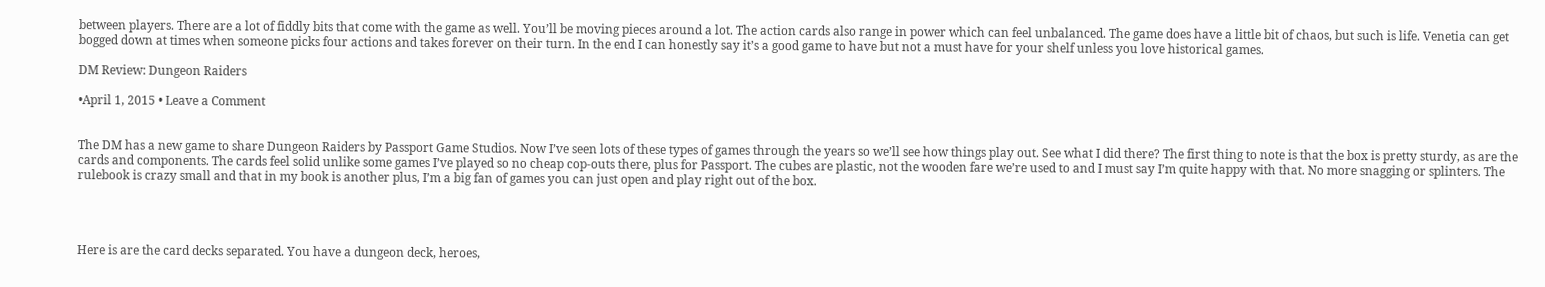between players. There are a lot of fiddly bits that come with the game as well. You’ll be moving pieces around a lot. The action cards also range in power which can feel unbalanced. The game does have a little bit of chaos, but such is life. Venetia can get bogged down at times when someone picks four actions and takes forever on their turn. In the end I can honestly say it’s a good game to have but not a must have for your shelf unless you love historical games.

DM Review: Dungeon Raiders

•April 1, 2015 • Leave a Comment


The DM has a new game to share Dungeon Raiders by Passport Game Studios. Now I’ve seen lots of these types of games through the years so we’ll see how things play out. See what I did there? The first thing to note is that the box is pretty sturdy, as are the cards and components. The cards feel solid unlike some games I’ve played so no cheap cop-outs there, plus for Passport. The cubes are plastic, not the wooden fare we’re used to and I must say I’m quite happy with that. No more snagging or splinters. The rulebook is crazy small and that in my book is another plus, I’m a big fan of games you can just open and play right out of the box.




Here is are the card decks separated. You have a dungeon deck, heroes,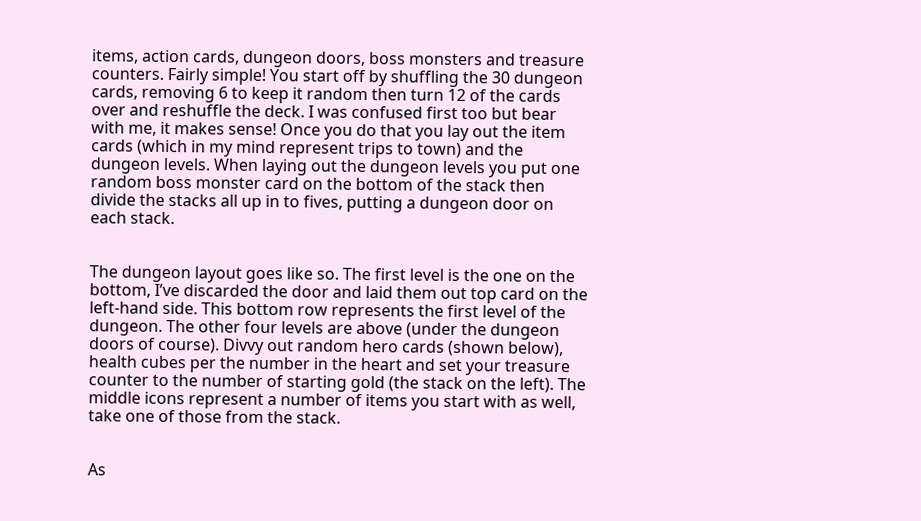items, action cards, dungeon doors, boss monsters and treasure counters. Fairly simple! You start off by shuffling the 30 dungeon cards, removing 6 to keep it random then turn 12 of the cards over and reshuffle the deck. I was confused first too but bear with me, it makes sense! Once you do that you lay out the item cards (which in my mind represent trips to town) and the dungeon levels. When laying out the dungeon levels you put one random boss monster card on the bottom of the stack then divide the stacks all up in to fives, putting a dungeon door on each stack.


The dungeon layout goes like so. The first level is the one on the bottom, I’ve discarded the door and laid them out top card on the left-hand side. This bottom row represents the first level of the dungeon. The other four levels are above (under the dungeon doors of course). Divvy out random hero cards (shown below), health cubes per the number in the heart and set your treasure counter to the number of starting gold (the stack on the left). The middle icons represent a number of items you start with as well, take one of those from the stack.


As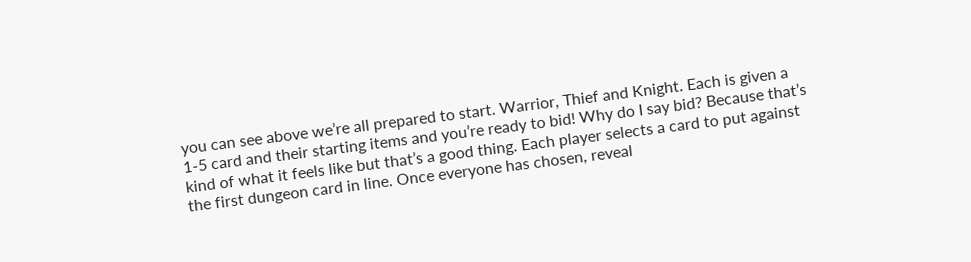you can see above we’re all prepared to start. Warrior, Thief and Knight. Each is given a 1-5 card and their starting items and you’re ready to bid! Why do I say bid? Because that’s kind of what it feels like but that’s a good thing. Each player selects a card to put against the first dungeon card in line. Once everyone has chosen, reveal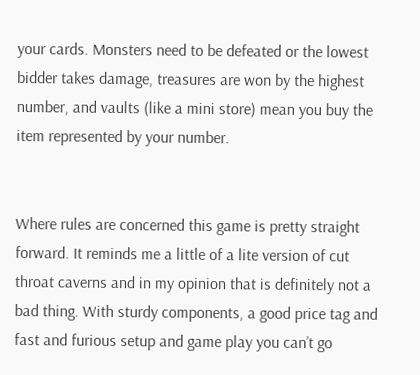your cards. Monsters need to be defeated or the lowest bidder takes damage, treasures are won by the highest number, and vaults (like a mini store) mean you buy the item represented by your number.


Where rules are concerned this game is pretty straight forward. It reminds me a little of a lite version of cut throat caverns and in my opinion that is definitely not a bad thing. With sturdy components, a good price tag and fast and furious setup and game play you can’t go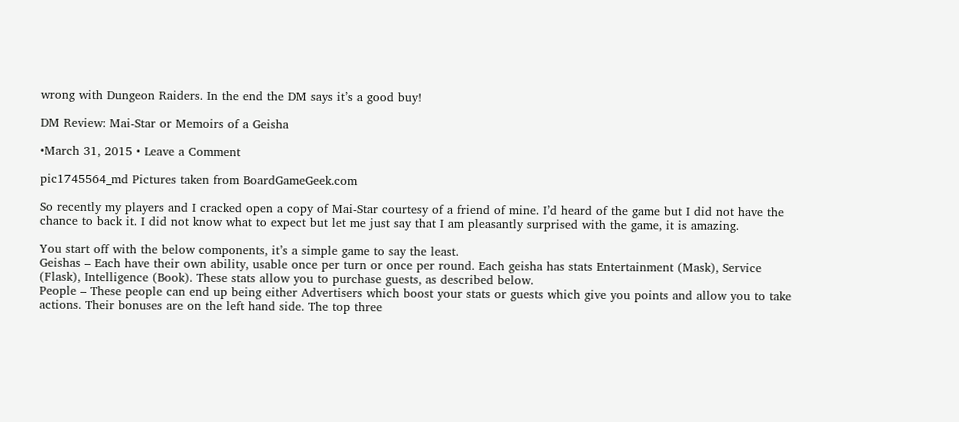wrong with Dungeon Raiders. In the end the DM says it’s a good buy!

DM Review: Mai-Star or Memoirs of a Geisha

•March 31, 2015 • Leave a Comment

pic1745564_md Pictures taken from BoardGameGeek.com

So recently my players and I cracked open a copy of Mai-Star courtesy of a friend of mine. I’d heard of the game but I did not have the chance to back it. I did not know what to expect but let me just say that I am pleasantly surprised with the game, it is amazing.

You start off with the below components, it’s a simple game to say the least.
Geishas – Each have their own ability, usable once per turn or once per round. Each geisha has stats Entertainment (Mask), Service (Flask), Intelligence (Book). These stats allow you to purchase guests, as described below.
People – These people can end up being either Advertisers which boost your stats or guests which give you points and allow you to take actions. Their bonuses are on the left hand side. The top three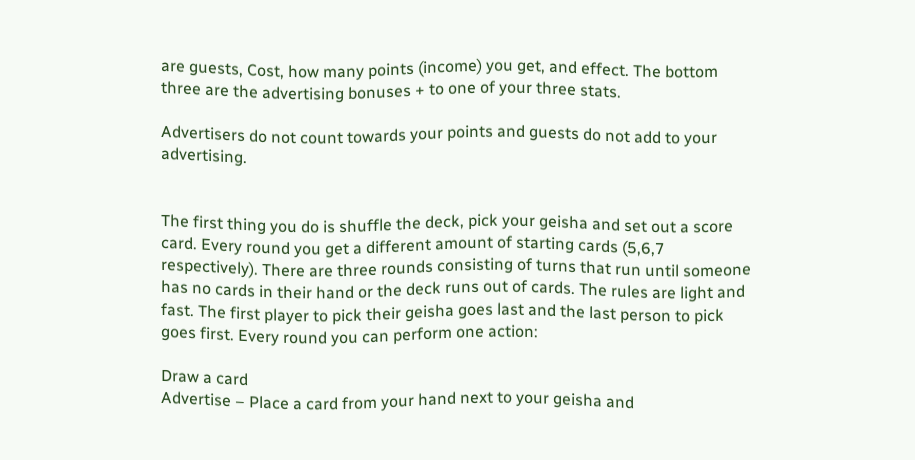are guests, Cost, how many points (income) you get, and effect. The bottom three are the advertising bonuses + to one of your three stats.

Advertisers do not count towards your points and guests do not add to your advertising.


The first thing you do is shuffle the deck, pick your geisha and set out a score card. Every round you get a different amount of starting cards (5,6,7 respectively). There are three rounds consisting of turns that run until someone has no cards in their hand or the deck runs out of cards. The rules are light and fast. The first player to pick their geisha goes last and the last person to pick goes first. Every round you can perform one action:

Draw a card
Advertise – Place a card from your hand next to your geisha and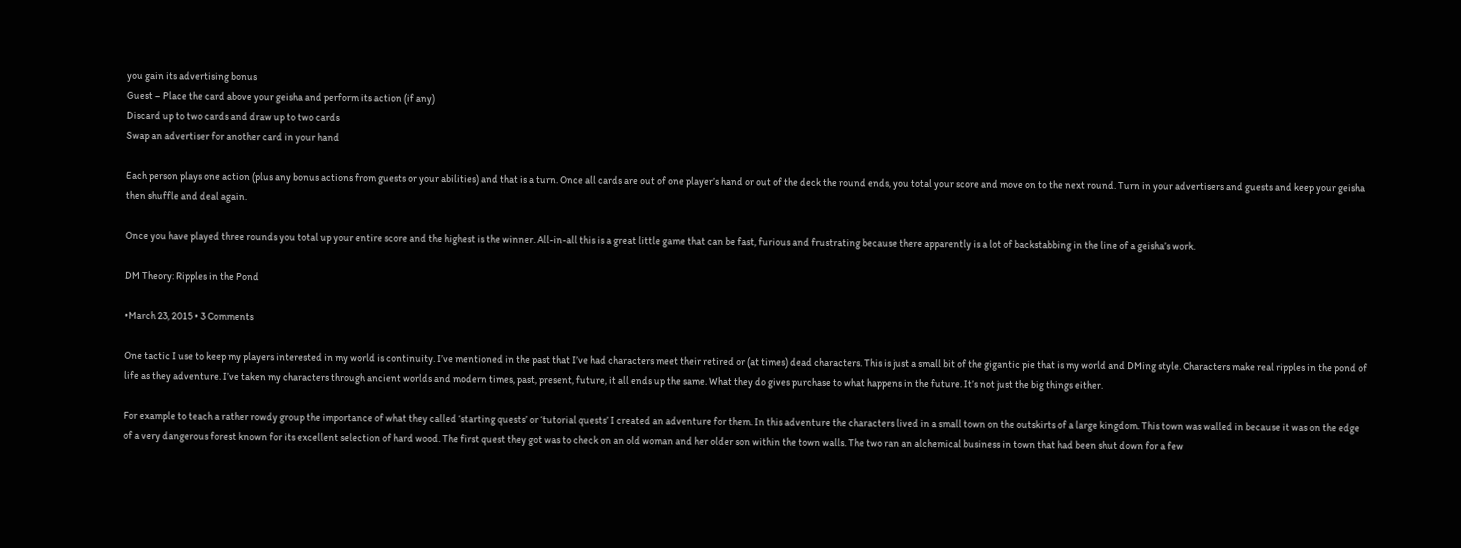you gain its advertising bonus
Guest – Place the card above your geisha and perform its action (if any)
Discard up to two cards and draw up to two cards
Swap an advertiser for another card in your hand

Each person plays one action (plus any bonus actions from guests or your abilities) and that is a turn. Once all cards are out of one player’s hand or out of the deck the round ends, you total your score and move on to the next round. Turn in your advertisers and guests and keep your geisha then shuffle and deal again.

Once you have played three rounds you total up your entire score and the highest is the winner. All-in-all this is a great little game that can be fast, furious and frustrating because there apparently is a lot of backstabbing in the line of a geisha’s work.

DM Theory: Ripples in the Pond

•March 23, 2015 • 3 Comments

One tactic I use to keep my players interested in my world is continuity. I’ve mentioned in the past that I’ve had characters meet their retired or (at times) dead characters. This is just a small bit of the gigantic pie that is my world and DMing style. Characters make real ripples in the pond of life as they adventure. I’ve taken my characters through ancient worlds and modern times, past, present, future, it all ends up the same. What they do gives purchase to what happens in the future. It’s not just the big things either.

For example to teach a rather rowdy group the importance of what they called ‘starting quests’ or ‘tutorial quests’ I created an adventure for them. In this adventure the characters lived in a small town on the outskirts of a large kingdom. This town was walled in because it was on the edge of a very dangerous forest known for its excellent selection of hard wood. The first quest they got was to check on an old woman and her older son within the town walls. The two ran an alchemical business in town that had been shut down for a few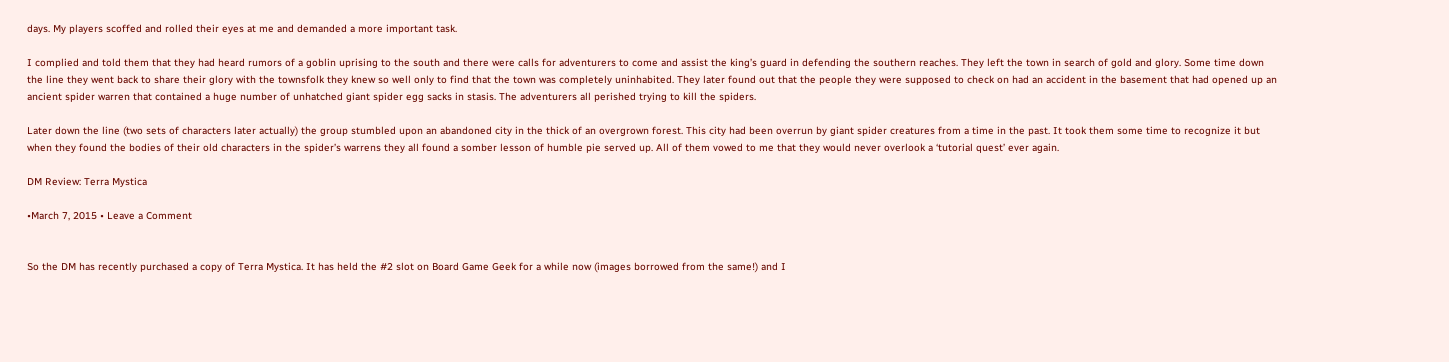days. My players scoffed and rolled their eyes at me and demanded a more important task.

I complied and told them that they had heard rumors of a goblin uprising to the south and there were calls for adventurers to come and assist the king’s guard in defending the southern reaches. They left the town in search of gold and glory. Some time down the line they went back to share their glory with the townsfolk they knew so well only to find that the town was completely uninhabited. They later found out that the people they were supposed to check on had an accident in the basement that had opened up an ancient spider warren that contained a huge number of unhatched giant spider egg sacks in stasis. The adventurers all perished trying to kill the spiders.

Later down the line (two sets of characters later actually) the group stumbled upon an abandoned city in the thick of an overgrown forest. This city had been overrun by giant spider creatures from a time in the past. It took them some time to recognize it but when they found the bodies of their old characters in the spider’s warrens they all found a somber lesson of humble pie served up. All of them vowed to me that they would never overlook a ‘tutorial quest’ ever again.

DM Review: Terra Mystica

•March 7, 2015 • Leave a Comment


So the DM has recently purchased a copy of Terra Mystica. It has held the #2 slot on Board Game Geek for a while now (images borrowed from the same!) and I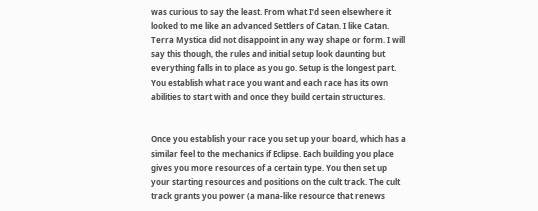was curious to say the least. From what I’d seen elsewhere it looked to me like an advanced Settlers of Catan. I like Catan. Terra Mystica did not disappoint in any way shape or form. I will say this though, the rules and initial setup look daunting but everything falls in to place as you go. Setup is the longest part. You establish what race you want and each race has its own abilities to start with and once they build certain structures.


Once you establish your race you set up your board, which has a similar feel to the mechanics if Eclipse. Each building you place gives you more resources of a certain type. You then set up your starting resources and positions on the cult track. The cult track grants you power (a mana-like resource that renews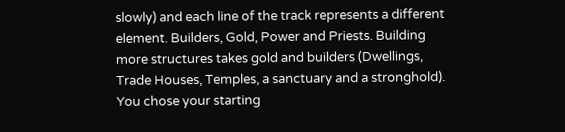slowly) and each line of the track represents a different element. Builders, Gold, Power and Priests. Building more structures takes gold and builders (Dwellings, Trade Houses, Temples, a sanctuary and a stronghold). You chose your starting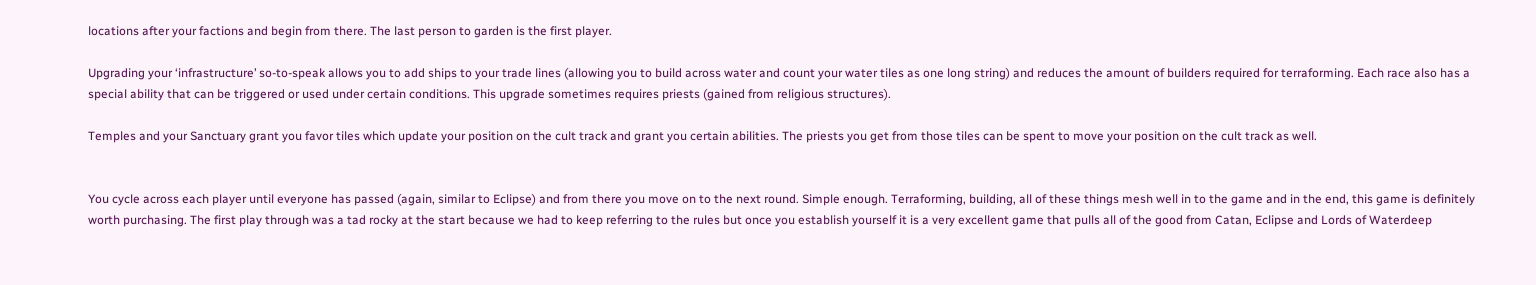locations after your factions and begin from there. The last person to garden is the first player.

Upgrading your ‘infrastructure’ so-to-speak allows you to add ships to your trade lines (allowing you to build across water and count your water tiles as one long string) and reduces the amount of builders required for terraforming. Each race also has a special ability that can be triggered or used under certain conditions. This upgrade sometimes requires priests (gained from religious structures).

Temples and your Sanctuary grant you favor tiles which update your position on the cult track and grant you certain abilities. The priests you get from those tiles can be spent to move your position on the cult track as well.


You cycle across each player until everyone has passed (again, similar to Eclipse) and from there you move on to the next round. Simple enough. Terraforming, building, all of these things mesh well in to the game and in the end, this game is definitely worth purchasing. The first play through was a tad rocky at the start because we had to keep referring to the rules but once you establish yourself it is a very excellent game that pulls all of the good from Catan, Eclipse and Lords of Waterdeep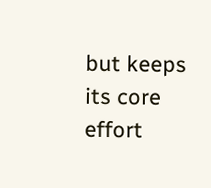but keeps its core effort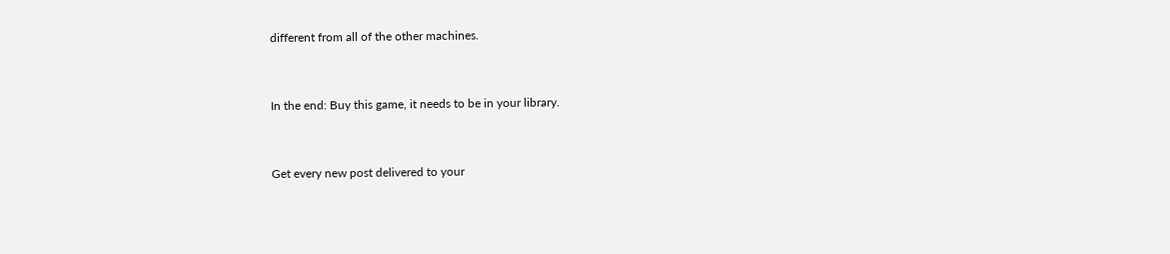different from all of the other machines.


In the end: Buy this game, it needs to be in your library.


Get every new post delivered to your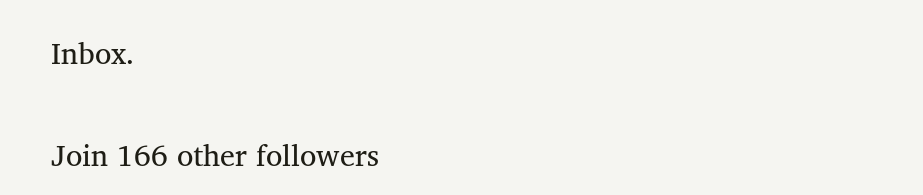Inbox.

Join 166 other followers